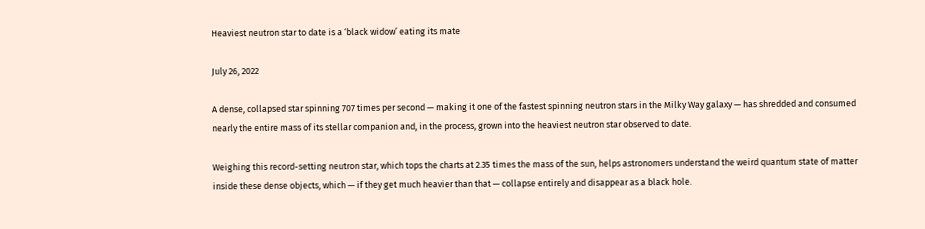Heaviest neutron star to date is a ‘black widow’ eating its mate

July 26, 2022

A dense, collapsed star spinning 707 times per second — making it one of the fastest spinning neutron stars in the Milky Way galaxy — has shredded and consumed nearly the entire mass of its stellar companion and, in the process, grown into the heaviest neutron star observed to date.

Weighing this record-setting neutron star, which tops the charts at 2.35 times the mass of the sun, helps astronomers understand the weird quantum state of matter inside these dense objects, which — if they get much heavier than that — collapse entirely and disappear as a black hole.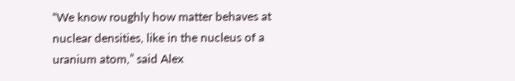“We know roughly how matter behaves at nuclear densities, like in the nucleus of a uranium atom,” said Alex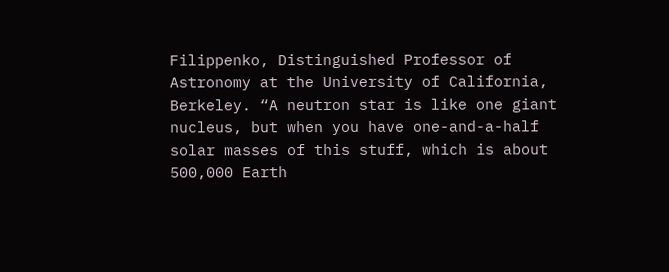Filippenko, Distinguished Professor of Astronomy at the University of California, Berkeley. “A neutron star is like one giant nucleus, but when you have one-and-a-half solar masses of this stuff, which is about 500,000 Earth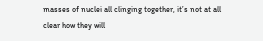masses of nuclei all clinging together, it’s not at all clear how they will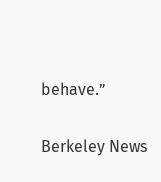behave.”

Berkeley News